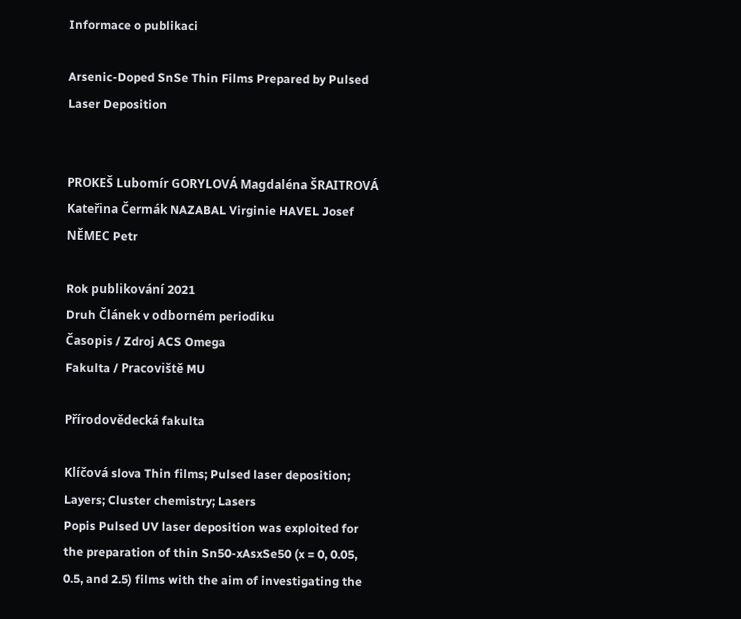Informace o publikaci

Arsenic-Doped SnSe Thin Films Prepared by Pulsed Laser Deposition


PROKEŠ Lubomír GORYLOVÁ Magdaléna ŠRAITROVÁ Kateřina Čermák NAZABAL Virginie HAVEL Josef NĚMEC Petr

Rok publikování 2021
Druh Článek v odborném periodiku
Časopis / Zdroj ACS Omega
Fakulta / Pracoviště MU

Přírodovědecká fakulta

Klíčová slova Thin films; Pulsed laser deposition; Layers; Cluster chemistry; Lasers
Popis Pulsed UV laser deposition was exploited for the preparation of thin Sn50-xAsxSe50 (x = 0, 0.05, 0.5, and 2.5) films with the aim of investigating the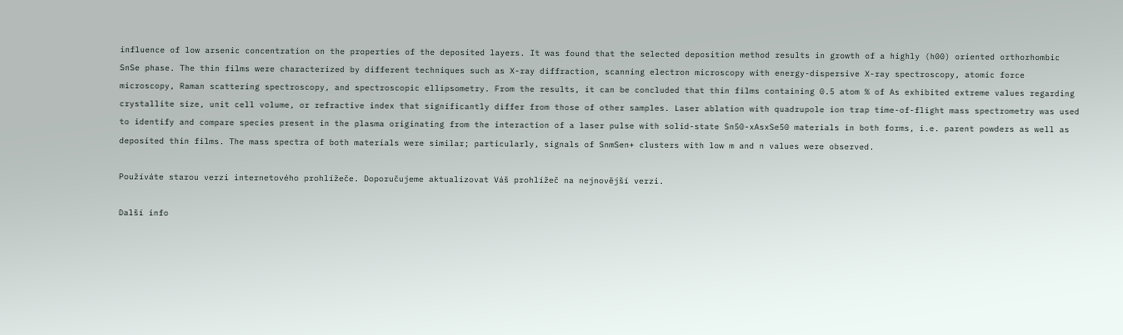influence of low arsenic concentration on the properties of the deposited layers. It was found that the selected deposition method results in growth of a highly (h00) oriented orthorhombic SnSe phase. The thin films were characterized by different techniques such as X-ray diffraction, scanning electron microscopy with energy-dispersive X-ray spectroscopy, atomic force microscopy, Raman scattering spectroscopy, and spectroscopic ellipsometry. From the results, it can be concluded that thin films containing 0.5 atom % of As exhibited extreme values regarding crystallite size, unit cell volume, or refractive index that significantly differ from those of other samples. Laser ablation with quadrupole ion trap time-of-flight mass spectrometry was used to identify and compare species present in the plasma originating from the interaction of a laser pulse with solid-state Sn50-xAsxSe50 materials in both forms, i.e. parent powders as well as deposited thin films. The mass spectra of both materials were similar; particularly, signals of SnmSen+ clusters with low m and n values were observed.

Používáte starou verzi internetového prohlížeče. Doporučujeme aktualizovat Váš prohlížeč na nejnovější verzi.

Další info